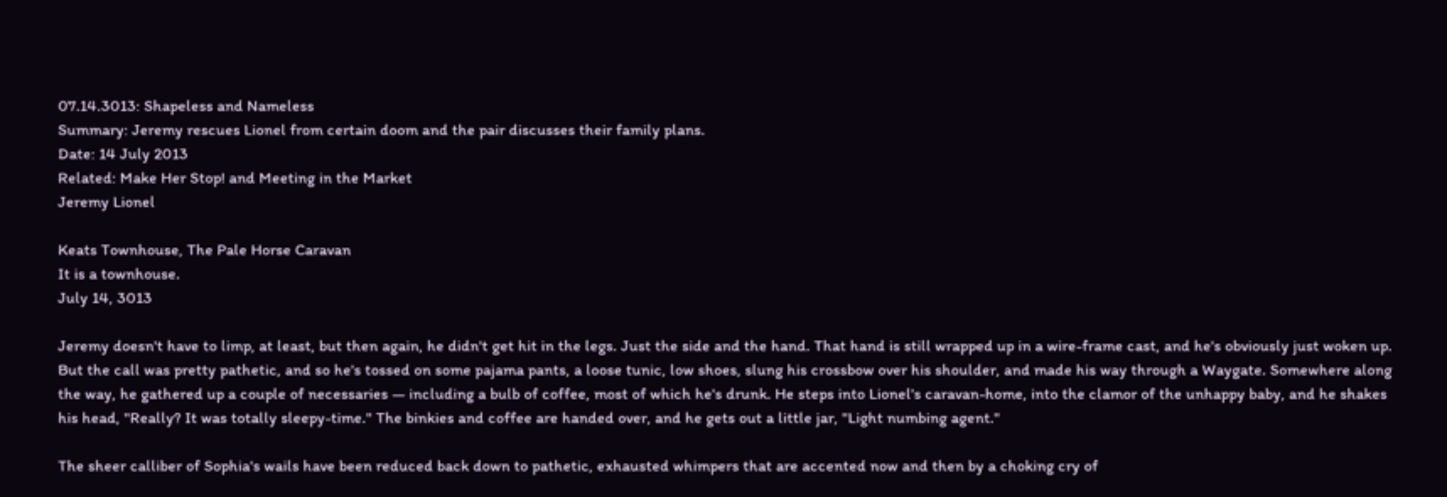07.14.3013: Shapeless and Nameless
Summary: Jeremy rescues Lionel from certain doom and the pair discusses their family plans.
Date: 14 July 2013
Related: Make Her Stop! and Meeting in the Market
Jeremy Lionel

Keats Townhouse, The Pale Horse Caravan
It is a townhouse.
July 14, 3013

Jeremy doesn't have to limp, at least, but then again, he didn't get hit in the legs. Just the side and the hand. That hand is still wrapped up in a wire-frame cast, and he's obviously just woken up. But the call was pretty pathetic, and so he's tossed on some pajama pants, a loose tunic, low shoes, slung his crossbow over his shoulder, and made his way through a Waygate. Somewhere along the way, he gathered up a couple of necessaries — including a bulb of coffee, most of which he's drunk. He steps into Lionel's caravan-home, into the clamor of the unhappy baby, and he shakes his head, "Really? It was totally sleepy-time." The binkies and coffee are handed over, and he gets out a little jar, "Light numbing agent."

The sheer calliber of Sophia's wails have been reduced back down to pathetic, exhausted whimpers that are accented now and then by a choking cry of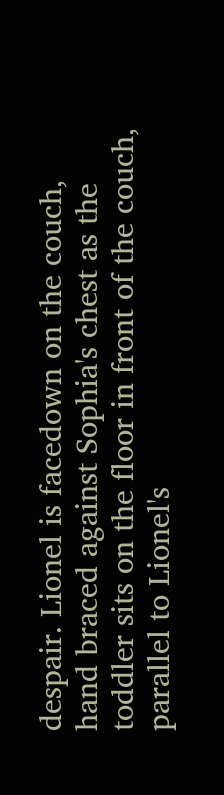despair. Lionel is facedown on the couch, hand braced against Sophia's chest as the toddler sits on the floor in front of the couch, parallel to Lionel's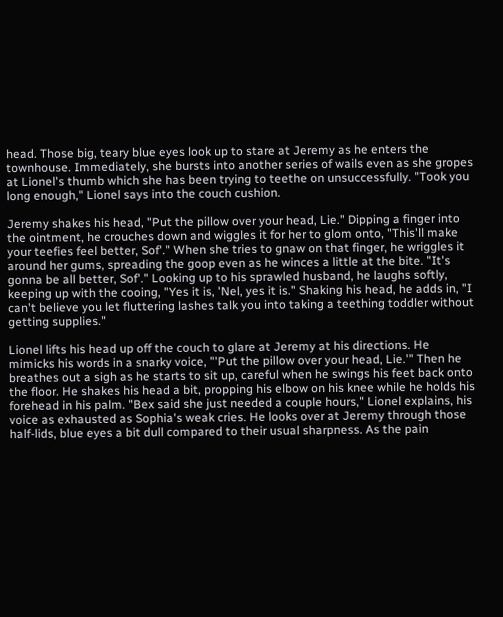head. Those big, teary blue eyes look up to stare at Jeremy as he enters the townhouse. Immediately, she bursts into another series of wails even as she gropes at Lionel's thumb which she has been trying to teethe on unsuccessfully. "Took you long enough," Lionel says into the couch cushion.

Jeremy shakes his head, "Put the pillow over your head, Lie." Dipping a finger into the ointment, he crouches down and wiggles it for her to glom onto, "This'll make your teefies feel better, Sof'." When she tries to gnaw on that finger, he wriggles it around her gums, spreading the goop even as he winces a little at the bite. "It's gonna be all better, Sof'." Looking up to his sprawled husband, he laughs softly, keeping up with the cooing, "Yes it is, 'Nel, yes it is." Shaking his head, he adds in, "I can't believe you let fluttering lashes talk you into taking a teething toddler without getting supplies."

Lionel lifts his head up off the couch to glare at Jeremy at his directions. He mimicks his words in a snarky voice, "'Put the pillow over your head, Lie.'" Then he breathes out a sigh as he starts to sit up, careful when he swings his feet back onto the floor. He shakes his head a bit, propping his elbow on his knee while he holds his forehead in his palm. "Bex said she just needed a couple hours," Lionel explains, his voice as exhausted as Sophia's weak cries. He looks over at Jeremy through those half-lids, blue eyes a bit dull compared to their usual sharpness. As the pain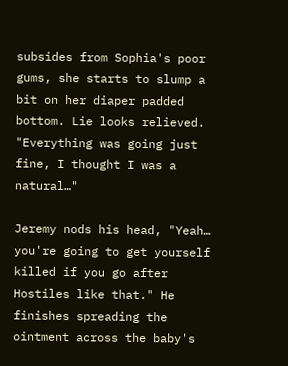subsides from Sophia's poor gums, she starts to slump a bit on her diaper padded bottom. Lie looks relieved. "Everything was going just fine, I thought I was a natural…"

Jeremy nods his head, "Yeah… you're going to get yourself killed if you go after Hostiles like that." He finishes spreading the ointment across the baby's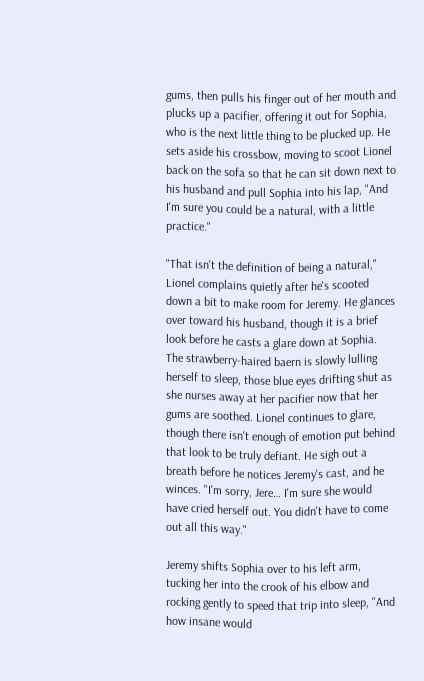gums, then pulls his finger out of her mouth and plucks up a pacifier, offering it out for Sophia, who is the next little thing to be plucked up. He sets aside his crossbow, moving to scoot Lionel back on the sofa so that he can sit down next to his husband and pull Sophia into his lap, "And I'm sure you could be a natural, with a little practice."

"That isn't the definition of being a natural," Lionel complains quietly after he's scooted down a bit to make room for Jeremy. He glances over toward his husband, though it is a brief look before he casts a glare down at Sophia. The strawberry-haired baern is slowly lulling herself to sleep, those blue eyes drifting shut as she nurses away at her pacifier now that her gums are soothed. Lionel continues to glare, though there isn't enough of emotion put behind that look to be truly defiant. He sigh out a breath before he notices Jeremy's cast, and he winces. "I'm sorry, Jere… I'm sure she would have cried herself out. You didn't have to come out all this way."

Jeremy shifts Sophia over to his left arm, tucking her into the crook of his elbow and rocking gently to speed that trip into sleep, "And how insane would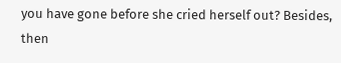you have gone before she cried herself out? Besides, then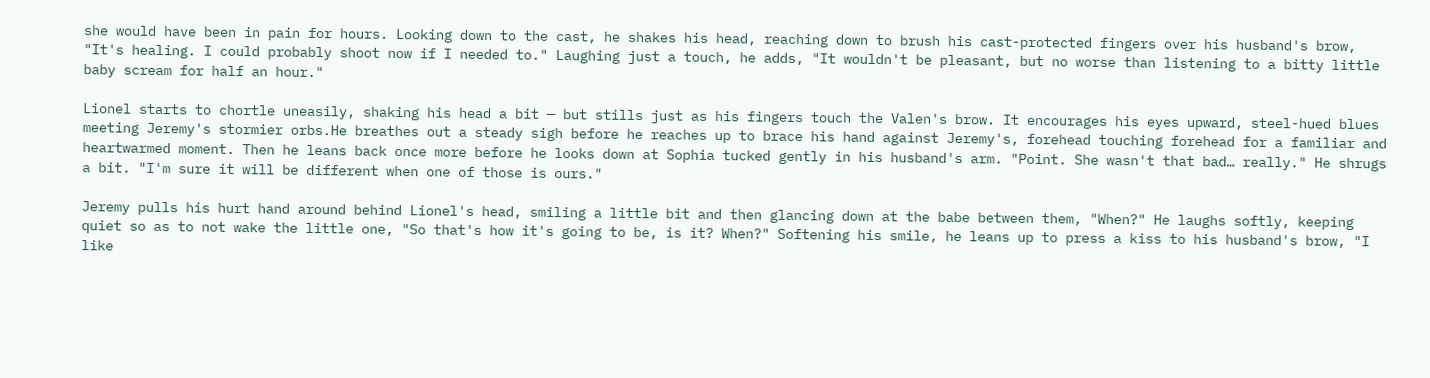she would have been in pain for hours. Looking down to the cast, he shakes his head, reaching down to brush his cast-protected fingers over his husband's brow, "It's healing. I could probably shoot now if I needed to." Laughing just a touch, he adds, "It wouldn't be pleasant, but no worse than listening to a bitty little baby scream for half an hour."

Lionel starts to chortle uneasily, shaking his head a bit — but stills just as his fingers touch the Valen's brow. It encourages his eyes upward, steel-hued blues meeting Jeremy's stormier orbs.He breathes out a steady sigh before he reaches up to brace his hand against Jeremy's, forehead touching forehead for a familiar and heartwarmed moment. Then he leans back once more before he looks down at Sophia tucked gently in his husband's arm. "Point. She wasn't that bad… really." He shrugs a bit. "I'm sure it will be different when one of those is ours."

Jeremy pulls his hurt hand around behind Lionel's head, smiling a little bit and then glancing down at the babe between them, "When?" He laughs softly, keeping quiet so as to not wake the little one, "So that's how it's going to be, is it? When?" Softening his smile, he leans up to press a kiss to his husband's brow, "I like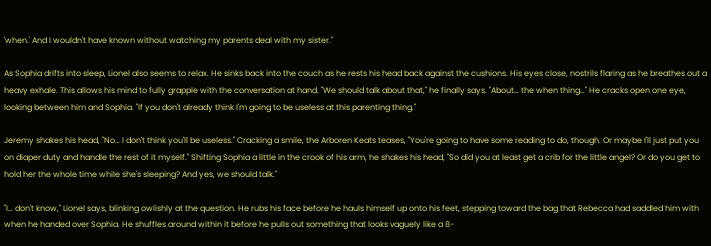'when.' And I wouldn't have known without watching my parents deal with my sister."

As Sophia drifts into sleep, Lionel also seems to relax. He sinks back into the couch as he rests his head back against the cushions. His eyes close, nostrils flaring as he breathes out a heavy exhale. This allows his mind to fully grapple with the conversation at hand. "We should talk about that," he finally says. "About… the when thing…" He cracks open one eye, looking between him and Sophia. "If you don't already think I'm going to be useless at this parenting thing."

Jeremy shakes his head, "No… I don't think you'll be useless." Cracking a smile, the Arboren Keats teases, "You're going to have some reading to do, though. Or maybe I'll just put you on diaper duty and handle the rest of it myself." Shifting Sophia a little in the crook of his arm, he shakes his head, "So did you at least get a crib for the little angel? Or do you get to hold her the whole time while she's sleeping? And yes, we should talk."

"I… don't know," Lionel says, blinking owlishly at the question. He rubs his face before he hauls himself up onto his feet, stepping toward the bag that Rebecca had saddled him with when he handed over Sophia. He shuffles around within it before he pulls out something that looks vaguely like a 8-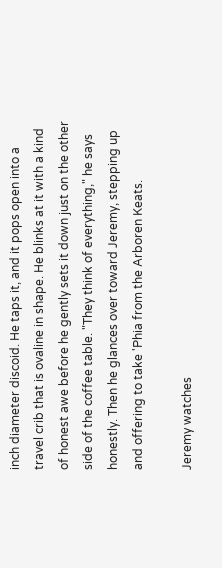inch diameter discoid. He taps it, and it pops open into a travel crib that is ovaline in shape. He blinks at it with a kind of honest awe before he gently sets it down just on the other side of the coffee table. "They think of everything," he says honestly. Then he glances over toward Jeremy, stepping up and offering to take 'Phia from the Arboren Keats.

Jeremy watches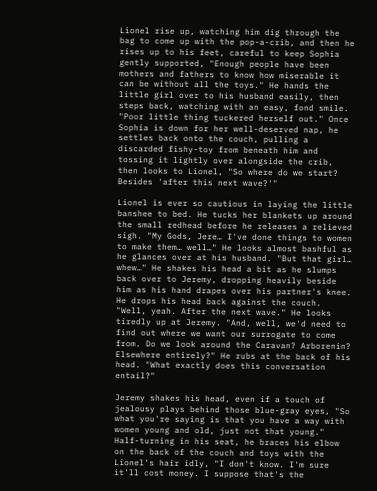Lionel rise up, watching him dig through the bag to come up with the pop-a-crib, and then he rises up to his feet, careful to keep Sophia gently supported, "Enough people have been mothers and fathers to know how miserable it can be without all the toys." He hands the little girl over to his husband easily, then steps back, watching with an easy, fond smile. "Poor little thing tuckered herself out." Once Sophia is down for her well-deserved nap, he settles back onto the couch, pulling a discarded fishy-toy from beneath him and tossing it lightly over alongside the crib, then looks to Lionel, "So where do we start? Besides 'after this next wave?'"

Lionel is ever so cautious in laying the little banshee to bed. He tucks her blankets up around the small redhead before he releases a relieved sigh. "My Gods, Jere… I've done things to women to make them… well…" He looks almost bashful as he glances over at his husband. "But that girl… whew…" He shakes his head a bit as he slumps back over to Jeremy, dropping heavily beside him as his hand drapes over his partner's knee. He drops his head back against the couch. "Well, yeah. After the next wave." He looks tiredly up at Jeremy. "And, well, we'd need to find out where we want our surrogate to come from. Do we look around the Caravan? Arborenin? Elsewhere entirely?" He rubs at the back of his head. "What exactly does this conversation entail?"

Jeremy shakes his head, even if a touch of jealousy plays behind those blue-gray eyes, "So what you're saying is that you have a way with women young and old, just not that young." Half-turning in his seat, he braces his elbow on the back of the couch and toys with the Lionel's hair idly, "I don't know. I'm sure it'll cost money. I suppose that's the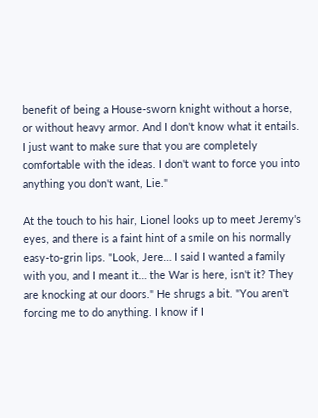benefit of being a House-sworn knight without a horse, or without heavy armor. And I don't know what it entails. I just want to make sure that you are completely comfortable with the ideas. I don't want to force you into anything you don't want, Lie."

At the touch to his hair, Lionel looks up to meet Jeremy's eyes, and there is a faint hint of a smile on his normally easy-to-grin lips. "Look, Jere… I said I wanted a family with you, and I meant it… the War is here, isn't it? They are knocking at our doors." He shrugs a bit. "You aren't forcing me to do anything. I know if I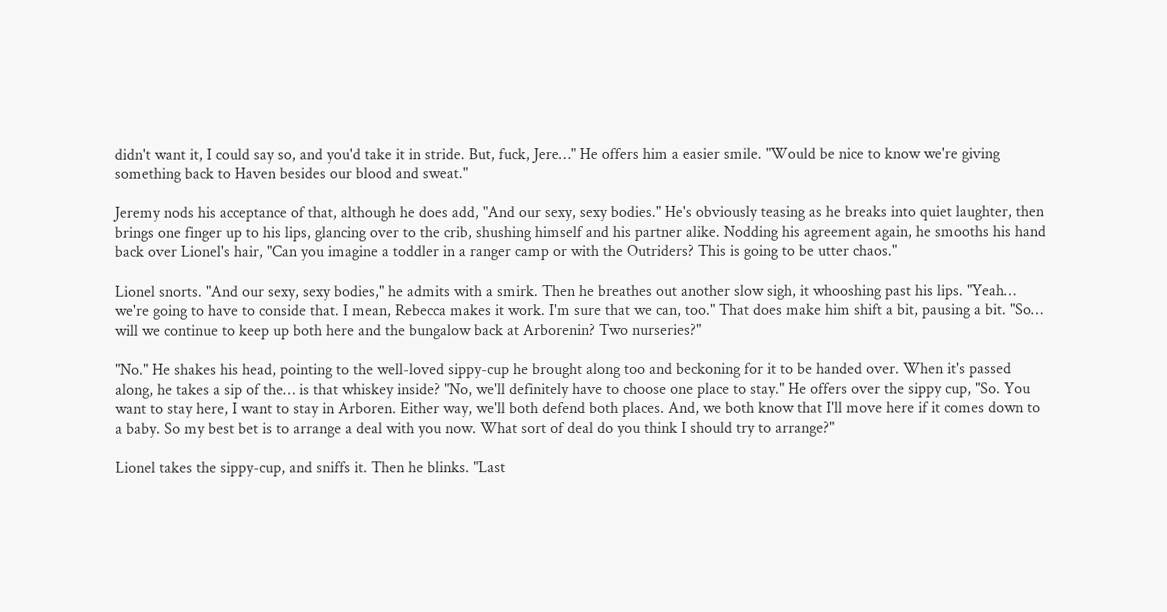didn't want it, I could say so, and you'd take it in stride. But, fuck, Jere…" He offers him a easier smile. "Would be nice to know we're giving something back to Haven besides our blood and sweat."

Jeremy nods his acceptance of that, although he does add, "And our sexy, sexy bodies." He's obviously teasing as he breaks into quiet laughter, then brings one finger up to his lips, glancing over to the crib, shushing himself and his partner alike. Nodding his agreement again, he smooths his hand back over Lionel's hair, "Can you imagine a toddler in a ranger camp or with the Outriders? This is going to be utter chaos."

Lionel snorts. "And our sexy, sexy bodies," he admits with a smirk. Then he breathes out another slow sigh, it whooshing past his lips. "Yeah… we're going to have to conside that. I mean, Rebecca makes it work. I'm sure that we can, too." That does make him shift a bit, pausing a bit. "So… will we continue to keep up both here and the bungalow back at Arborenin? Two nurseries?"

"No." He shakes his head, pointing to the well-loved sippy-cup he brought along too and beckoning for it to be handed over. When it's passed along, he takes a sip of the… is that whiskey inside? "No, we'll definitely have to choose one place to stay." He offers over the sippy cup, "So. You want to stay here, I want to stay in Arboren. Either way, we'll both defend both places. And, we both know that I'll move here if it comes down to a baby. So my best bet is to arrange a deal with you now. What sort of deal do you think I should try to arrange?"

Lionel takes the sippy-cup, and sniffs it. Then he blinks. "Last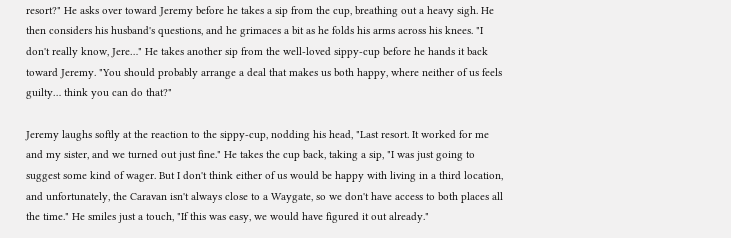resort?" He asks over toward Jeremy before he takes a sip from the cup, breathing out a heavy sigh. He then considers his husband's questions, and he grimaces a bit as he folds his arms across his knees. "I don't really know, Jere…" He takes another sip from the well-loved sippy-cup before he hands it back toward Jeremy. "You should probably arrange a deal that makes us both happy, where neither of us feels guilty… think you can do that?"

Jeremy laughs softly at the reaction to the sippy-cup, nodding his head, "Last resort. It worked for me and my sister, and we turned out just fine." He takes the cup back, taking a sip, "I was just going to suggest some kind of wager. But I don't think either of us would be happy with living in a third location, and unfortunately, the Caravan isn't always close to a Waygate, so we don't have access to both places all the time." He smiles just a touch, "If this was easy, we would have figured it out already."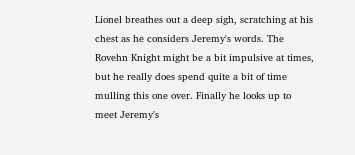Lionel breathes out a deep sigh, scratching at his chest as he considers Jeremy's words. The Rovehn Knight might be a bit impulsive at times, but he really does spend quite a bit of time mulling this one over. Finally he looks up to meet Jeremy's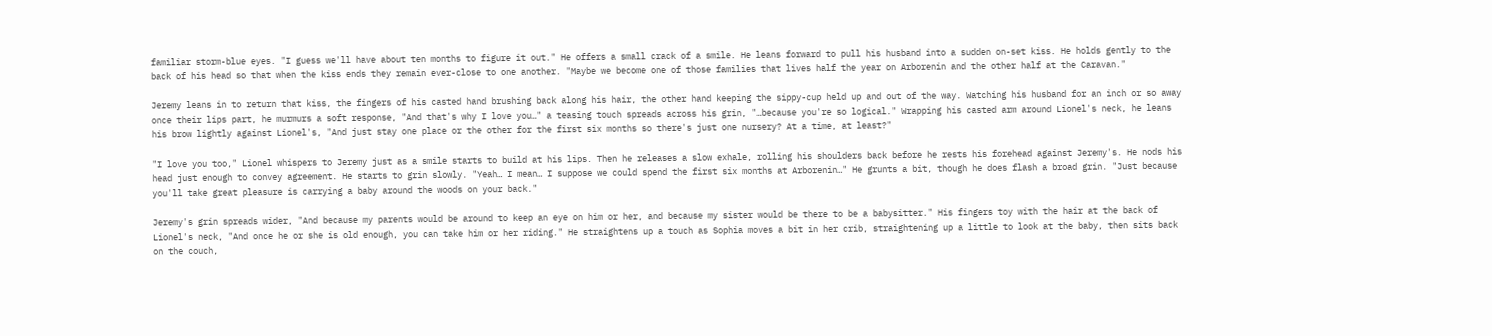familiar storm-blue eyes. "I guess we'll have about ten months to figure it out." He offers a small crack of a smile. He leans forward to pull his husband into a sudden on-set kiss. He holds gently to the back of his head so that when the kiss ends they remain ever-close to one another. "Maybe we become one of those families that lives half the year on Arborenin and the other half at the Caravan."

Jeremy leans in to return that kiss, the fingers of his casted hand brushing back along his hair, the other hand keeping the sippy-cup held up and out of the way. Watching his husband for an inch or so away once their lips part, he murmurs a soft response, "And that's why I love you…" a teasing touch spreads across his grin, "…because you're so logical." Wrapping his casted arm around Lionel's neck, he leans his brow lightly against Lionel's, "And just stay one place or the other for the first six months so there's just one nursery? At a time, at least?"

"I love you too," Lionel whispers to Jeremy just as a smile starts to build at his lips. Then he releases a slow exhale, rolling his shoulders back before he rests his forehead against Jeremy's. He nods his head just enough to convey agreement. He starts to grin slowly. "Yeah… I mean… I suppose we could spend the first six months at Arborenin…" He grunts a bit, though he does flash a broad grin. "Just because you'll take great pleasure is carrying a baby around the woods on your back."

Jeremy's grin spreads wider, "And because my parents would be around to keep an eye on him or her, and because my sister would be there to be a babysitter." His fingers toy with the hair at the back of Lionel's neck, "And once he or she is old enough, you can take him or her riding." He straightens up a touch as Sophia moves a bit in her crib, straightening up a little to look at the baby, then sits back on the couch,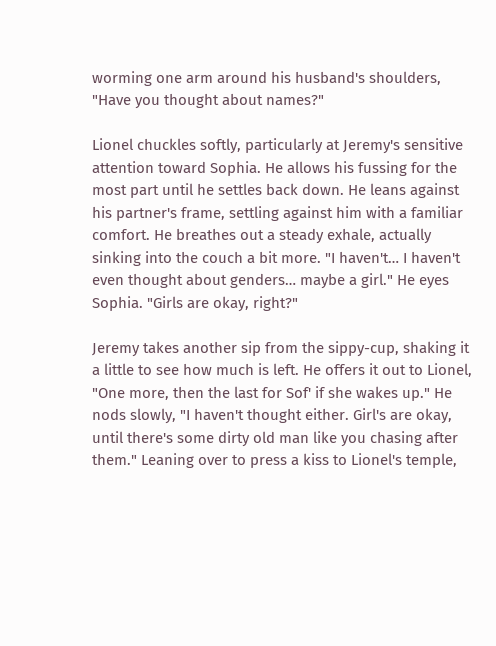worming one arm around his husband's shoulders, "Have you thought about names?"

Lionel chuckles softly, particularly at Jeremy's sensitive attention toward Sophia. He allows his fussing for the most part until he settles back down. He leans against his partner's frame, settling against him with a familiar comfort. He breathes out a steady exhale, actually sinking into the couch a bit more. "I haven't… I haven't even thought about genders… maybe a girl." He eyes Sophia. "Girls are okay, right?"

Jeremy takes another sip from the sippy-cup, shaking it a little to see how much is left. He offers it out to Lionel, "One more, then the last for Sof' if she wakes up." He nods slowly, "I haven't thought either. Girl's are okay, until there's some dirty old man like you chasing after them." Leaning over to press a kiss to Lionel's temple,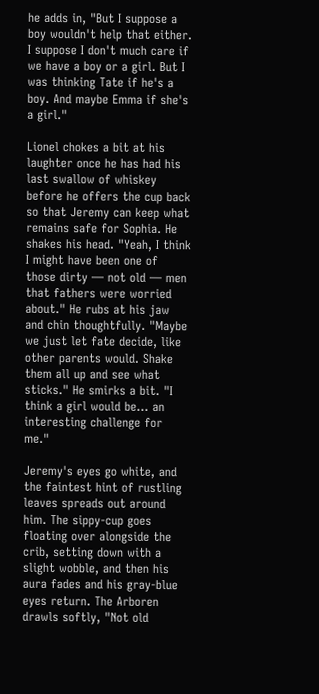he adds in, "But I suppose a boy wouldn't help that either. I suppose I don't much care if we have a boy or a girl. But I was thinking Tate if he's a boy. And maybe Emma if she's a girl."

Lionel chokes a bit at his laughter once he has had his last swallow of whiskey before he offers the cup back so that Jeremy can keep what remains safe for Sophia. He shakes his head. "Yeah, I think I might have been one of those dirty — not old — men that fathers were worried about." He rubs at his jaw and chin thoughtfully. "Maybe we just let fate decide, like other parents would. Shake them all up and see what sticks." He smirks a bit. "I think a girl would be… an interesting challenge for me."

Jeremy's eyes go white, and the faintest hint of rustling leaves spreads out around him. The sippy-cup goes floating over alongside the crib, setting down with a slight wobble, and then his aura fades and his gray-blue eyes return. The Arboren drawls softly, "Not old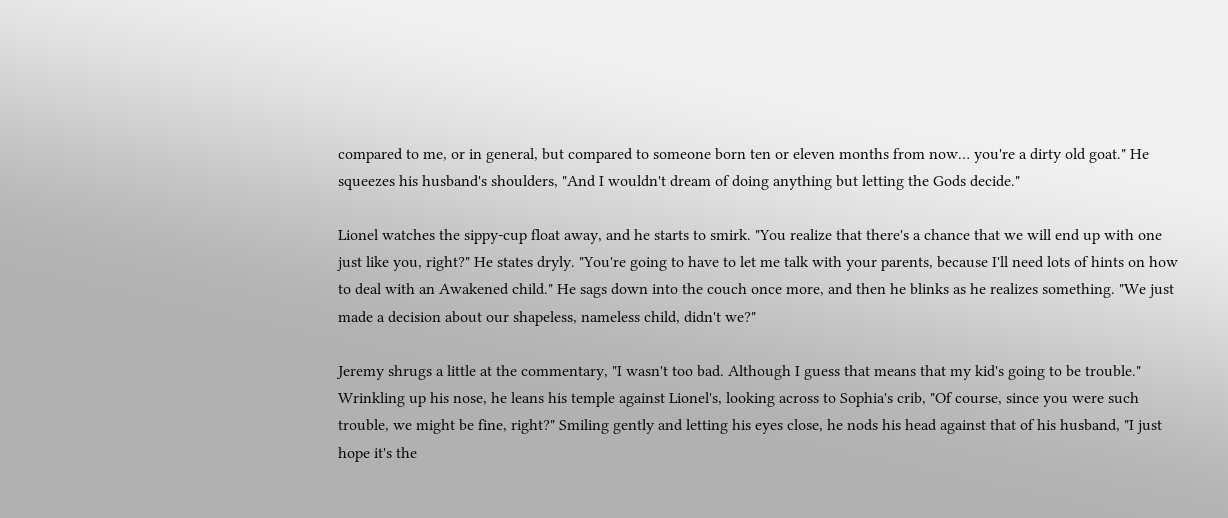compared to me, or in general, but compared to someone born ten or eleven months from now… you're a dirty old goat." He squeezes his husband's shoulders, "And I wouldn't dream of doing anything but letting the Gods decide."

Lionel watches the sippy-cup float away, and he starts to smirk. "You realize that there's a chance that we will end up with one just like you, right?" He states dryly. "You're going to have to let me talk with your parents, because I'll need lots of hints on how to deal with an Awakened child." He sags down into the couch once more, and then he blinks as he realizes something. "We just made a decision about our shapeless, nameless child, didn't we?"

Jeremy shrugs a little at the commentary, "I wasn't too bad. Although I guess that means that my kid's going to be trouble." Wrinkling up his nose, he leans his temple against Lionel's, looking across to Sophia's crib, "Of course, since you were such trouble, we might be fine, right?" Smiling gently and letting his eyes close, he nods his head against that of his husband, "I just hope it's the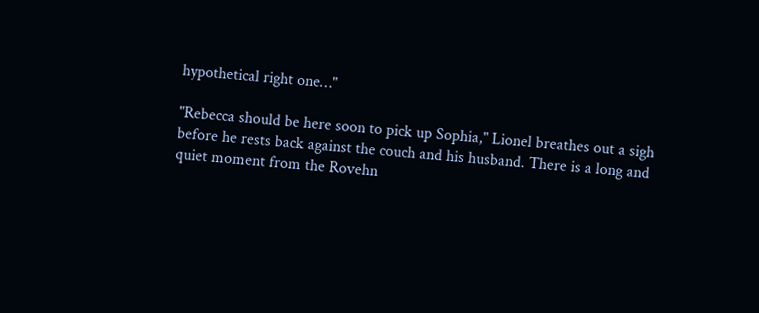hypothetical right one…"

"Rebecca should be here soon to pick up Sophia," Lionel breathes out a sigh before he rests back against the couch and his husband. There is a long and quiet moment from the Rovehn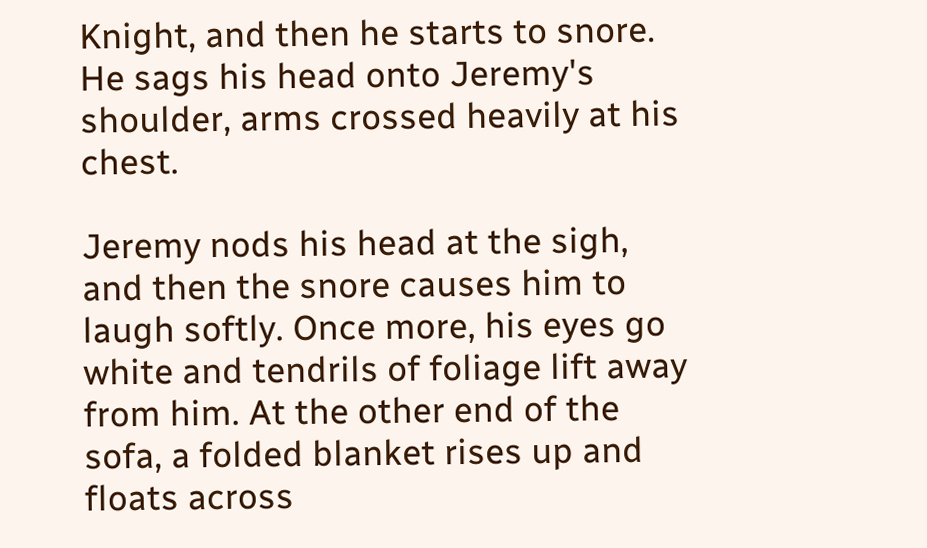Knight, and then he starts to snore. He sags his head onto Jeremy's shoulder, arms crossed heavily at his chest.

Jeremy nods his head at the sigh, and then the snore causes him to laugh softly. Once more, his eyes go white and tendrils of foliage lift away from him. At the other end of the sofa, a folded blanket rises up and floats across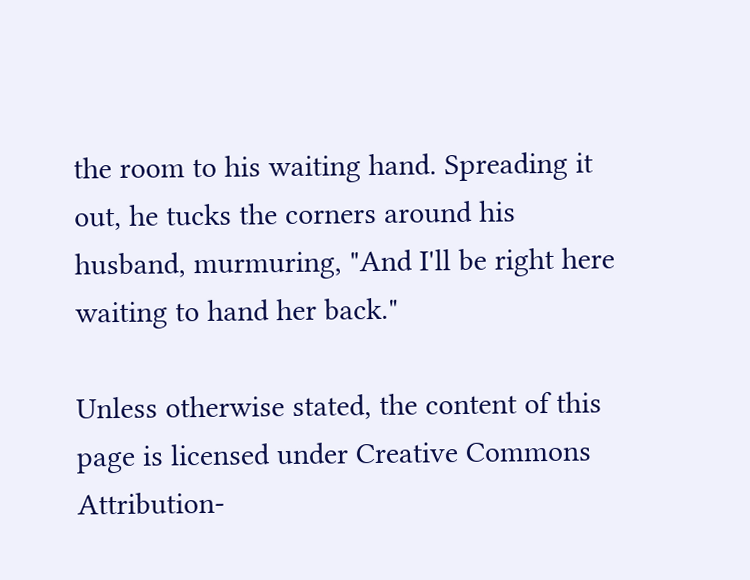the room to his waiting hand. Spreading it out, he tucks the corners around his husband, murmuring, "And I'll be right here waiting to hand her back."

Unless otherwise stated, the content of this page is licensed under Creative Commons Attribution-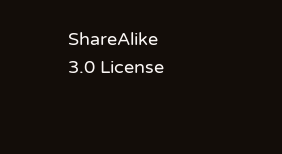ShareAlike 3.0 License